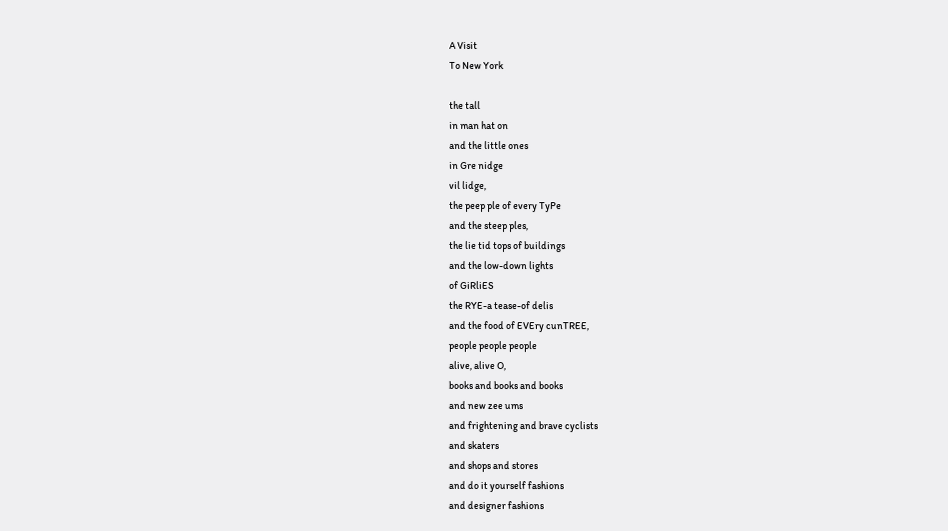A Visit
To New York

the tall
in man hat on
and the little ones
in Gre nidge
vil lidge,
the peep ple of every TyPe
and the steep ples,
the lie tid tops of buildings
and the low-down lights
of GiRliES
the RYE-a tease-of delis
and the food of EVEry cunTREE,
people people people
alive, alive O,
books and books and books
and new zee ums
and frightening and brave cyclists
and skaters
and shops and stores
and do it yourself fashions
and designer fashions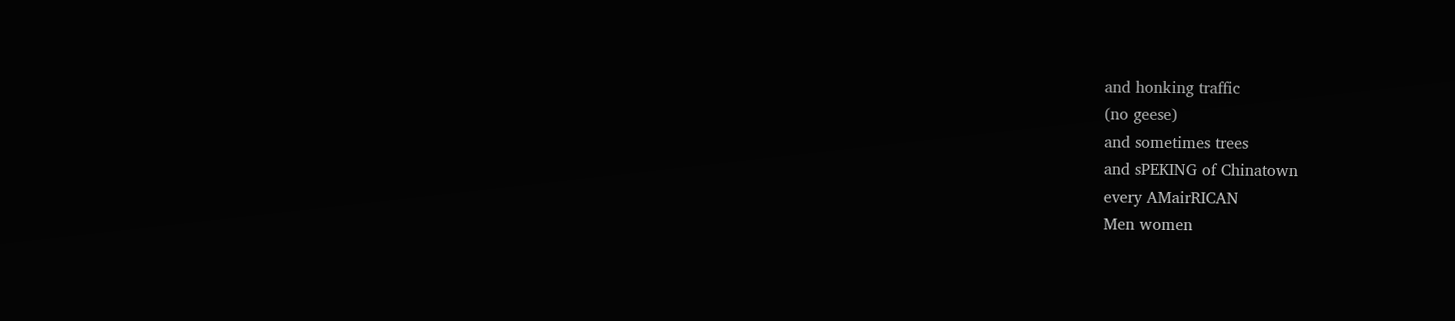and honking traffic
(no geese)
and sometimes trees
and sPEKING of Chinatown
every AMairRICAN
Men women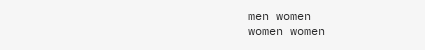men women
women women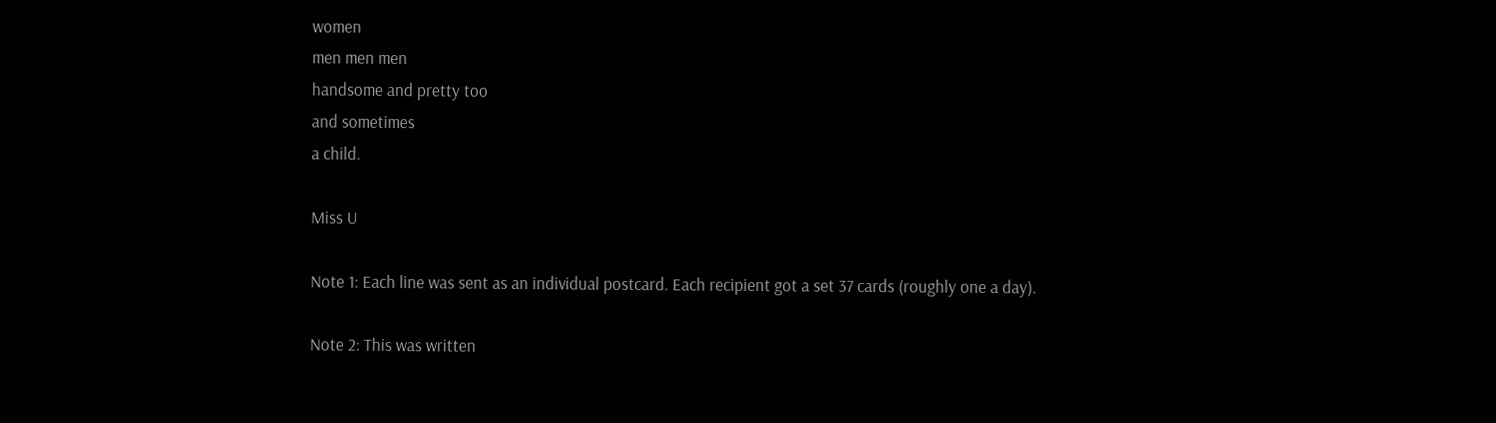women
men men men
handsome and pretty too
and sometimes
a child.

Miss U

Note 1: Each line was sent as an individual postcard. Each recipient got a set 37 cards (roughly one a day).

Note 2: This was written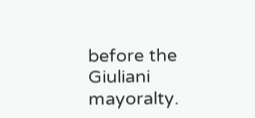before the Giuliani mayoralty.